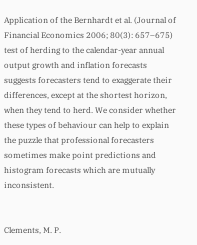Application of the Bernhardt et al. (Journal of Financial Economics 2006; 80(3): 657–675) test of herding to the calendar-year annual output growth and inflation forecasts suggests forecasters tend to exaggerate their differences, except at the shortest horizon, when they tend to herd. We consider whether these types of behaviour can help to explain the puzzle that professional forecasters sometimes make point predictions and histogram forecasts which are mutually inconsistent.


Clements, M. P.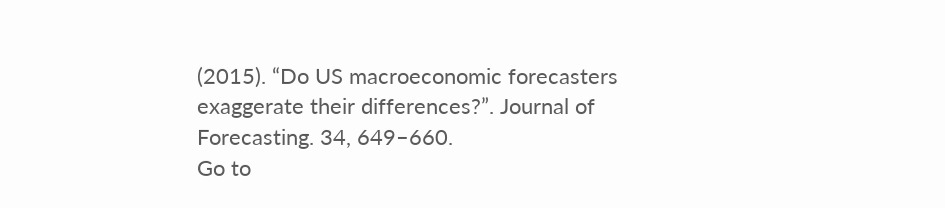(2015). “Do US macroeconomic forecasters exaggerate their differences?”. Journal of Forecasting. 34, 649–660.
Go to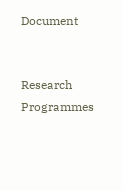Document


Research Programmes